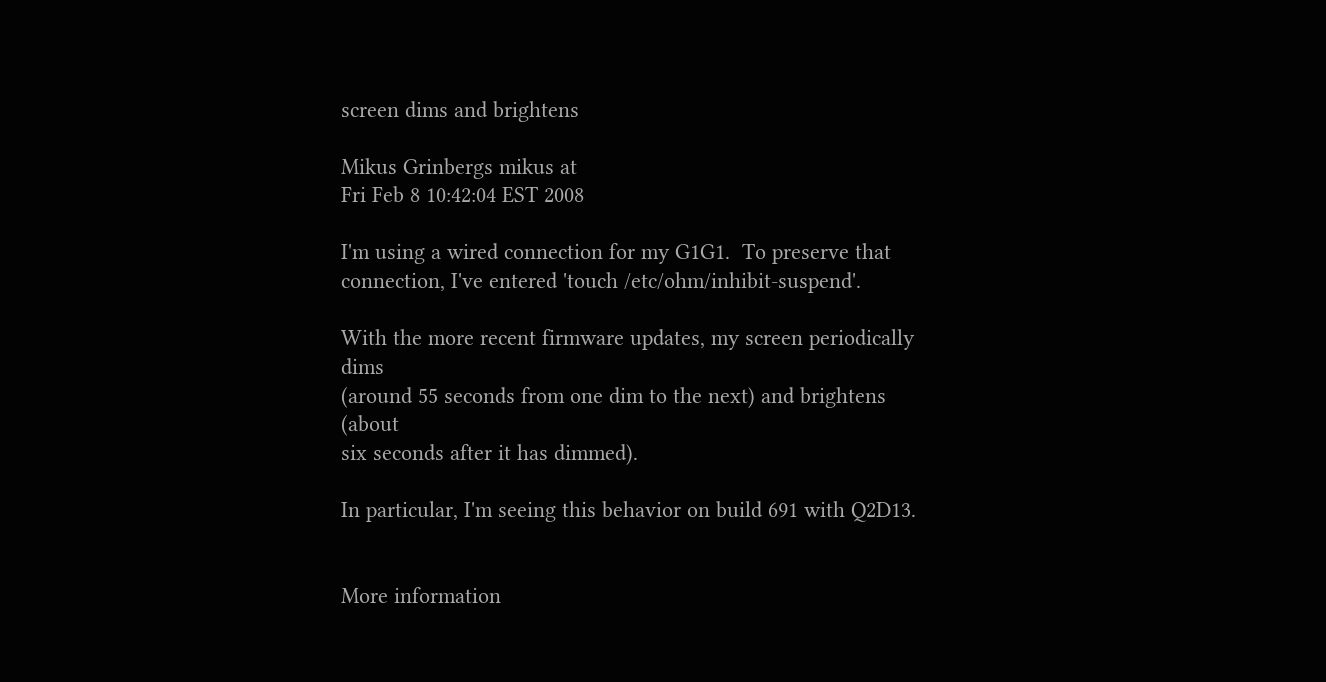screen dims and brightens

Mikus Grinbergs mikus at
Fri Feb 8 10:42:04 EST 2008

I'm using a wired connection for my G1G1.  To preserve that
connection, I've entered 'touch /etc/ohm/inhibit-suspend'.

With the more recent firmware updates, my screen periodically dims
(around 55 seconds from one dim to the next) and brightens (about
six seconds after it has dimmed).

In particular, I'm seeing this behavior on build 691 with Q2D13.


More information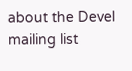about the Devel mailing list